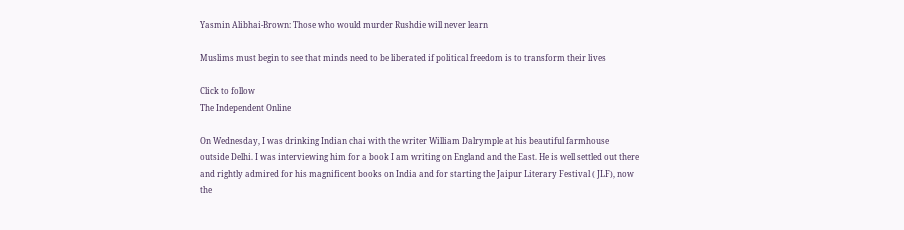Yasmin Alibhai-Brown: Those who would murder Rushdie will never learn

Muslims must begin to see that minds need to be liberated if political freedom is to transform their lives

Click to follow
The Independent Online

On Wednesday, I was drinking Indian chai with the writer William Dalrymple at his beautiful farmhouse outside Delhi. I was interviewing him for a book I am writing on England and the East. He is well settled out there and rightly admired for his magnificent books on India and for starting the Jaipur Literary Festival ( JLF), now the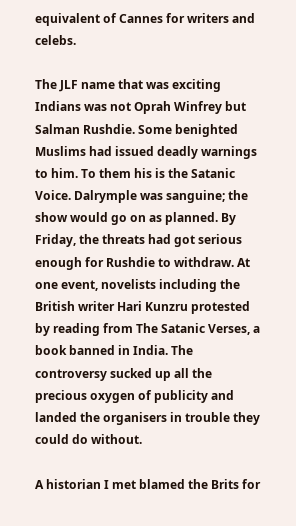equivalent of Cannes for writers and celebs.

The JLF name that was exciting Indians was not Oprah Winfrey but Salman Rushdie. Some benighted Muslims had issued deadly warnings to him. To them his is the Satanic Voice. Dalrymple was sanguine; the show would go on as planned. By Friday, the threats had got serious enough for Rushdie to withdraw. At one event, novelists including the British writer Hari Kunzru protested by reading from The Satanic Verses, a book banned in India. The controversy sucked up all the precious oxygen of publicity and landed the organisers in trouble they could do without.

A historian I met blamed the Brits for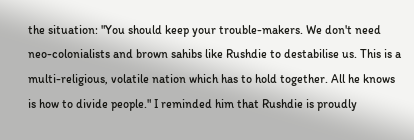the situation: "You should keep your trouble-makers. We don't need neo-colonialists and brown sahibs like Rushdie to destabilise us. This is a multi-religious, volatile nation which has to hold together. All he knows is how to divide people." I reminded him that Rushdie is proudly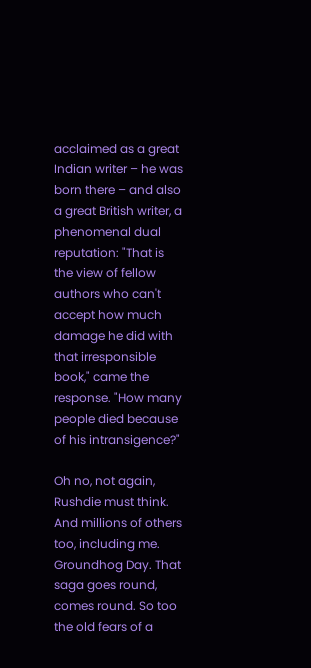acclaimed as a great Indian writer – he was born there – and also a great British writer, a phenomenal dual reputation: "That is the view of fellow authors who can't accept how much damage he did with that irresponsible book," came the response. "How many people died because of his intransigence?"

Oh no, not again, Rushdie must think. And millions of others too, including me. Groundhog Day. That saga goes round, comes round. So too the old fears of a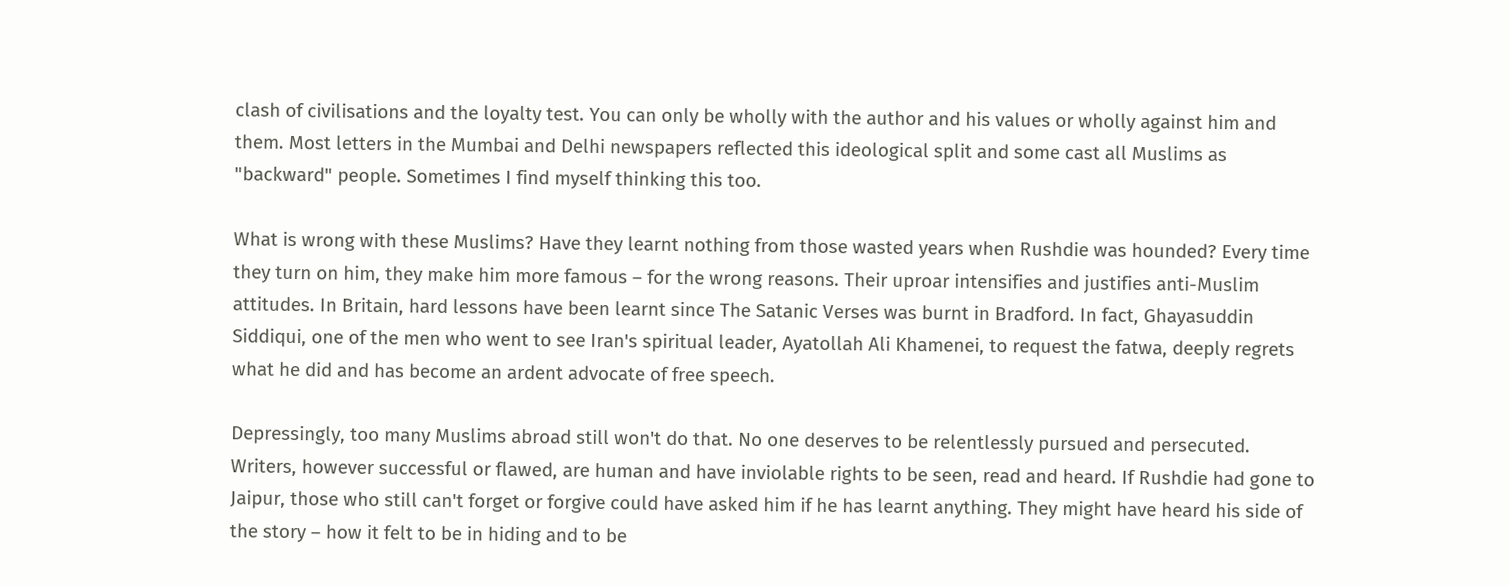clash of civilisations and the loyalty test. You can only be wholly with the author and his values or wholly against him and them. Most letters in the Mumbai and Delhi newspapers reflected this ideological split and some cast all Muslims as "backward" people. Sometimes I find myself thinking this too.

What is wrong with these Muslims? Have they learnt nothing from those wasted years when Rushdie was hounded? Every time they turn on him, they make him more famous – for the wrong reasons. Their uproar intensifies and justifies anti-Muslim attitudes. In Britain, hard lessons have been learnt since The Satanic Verses was burnt in Bradford. In fact, Ghayasuddin Siddiqui, one of the men who went to see Iran's spiritual leader, Ayatollah Ali Khamenei, to request the fatwa, deeply regrets what he did and has become an ardent advocate of free speech.

Depressingly, too many Muslims abroad still won't do that. No one deserves to be relentlessly pursued and persecuted. Writers, however successful or flawed, are human and have inviolable rights to be seen, read and heard. If Rushdie had gone to Jaipur, those who still can't forget or forgive could have asked him if he has learnt anything. They might have heard his side of the story – how it felt to be in hiding and to be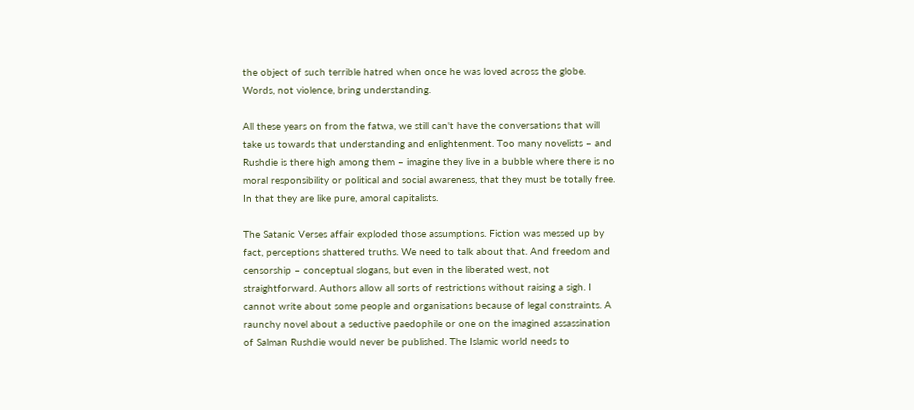the object of such terrible hatred when once he was loved across the globe. Words, not violence, bring understanding.

All these years on from the fatwa, we still can't have the conversations that will take us towards that understanding and enlightenment. Too many novelists – and Rushdie is there high among them – imagine they live in a bubble where there is no moral responsibility or political and social awareness, that they must be totally free. In that they are like pure, amoral capitalists.

The Satanic Verses affair exploded those assumptions. Fiction was messed up by fact, perceptions shattered truths. We need to talk about that. And freedom and censorship – conceptual slogans, but even in the liberated west, not straightforward. Authors allow all sorts of restrictions without raising a sigh. I cannot write about some people and organisations because of legal constraints. A raunchy novel about a seductive paedophile or one on the imagined assassination of Salman Rushdie would never be published. The Islamic world needs to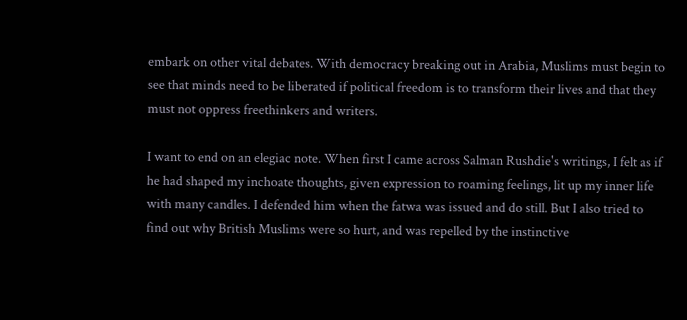embark on other vital debates. With democracy breaking out in Arabia, Muslims must begin to see that minds need to be liberated if political freedom is to transform their lives and that they must not oppress freethinkers and writers.

I want to end on an elegiac note. When first I came across Salman Rushdie's writings, I felt as if he had shaped my inchoate thoughts, given expression to roaming feelings, lit up my inner life with many candles. I defended him when the fatwa was issued and do still. But I also tried to find out why British Muslims were so hurt, and was repelled by the instinctive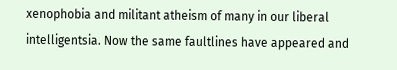xenophobia and militant atheism of many in our liberal intelligentsia. Now the same faultlines have appeared and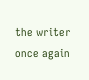the writer once again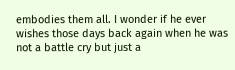embodies them all. I wonder if he ever wishes those days back again when he was not a battle cry but just a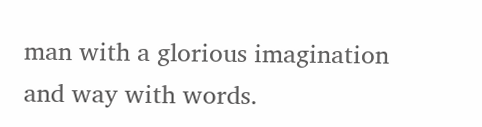man with a glorious imagination and way with words.